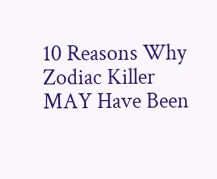10 Reasons Why Zodiac Killer MAY Have Been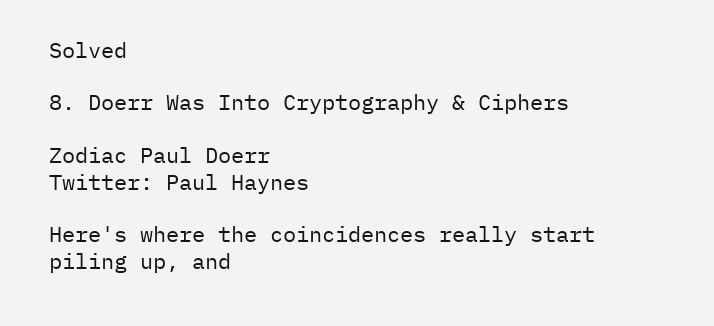Solved

8. Doerr Was Into Cryptography & Ciphers

Zodiac Paul Doerr
Twitter: Paul Haynes

Here's where the coincidences really start piling up, and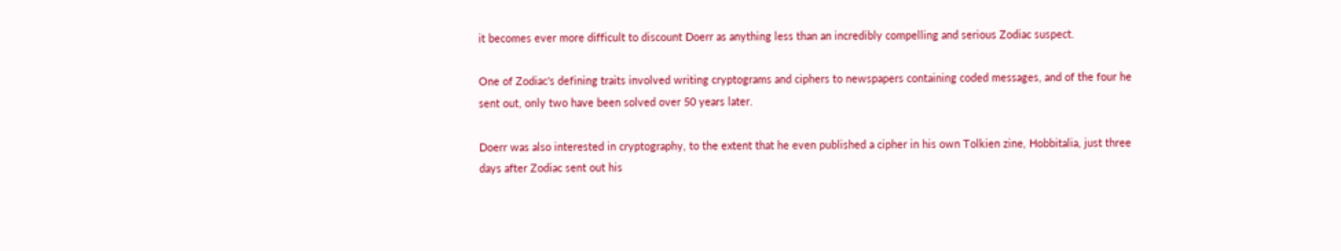it becomes ever more difficult to discount Doerr as anything less than an incredibly compelling and serious Zodiac suspect.

One of Zodiac's defining traits involved writing cryptograms and ciphers to newspapers containing coded messages, and of the four he sent out, only two have been solved over 50 years later.

Doerr was also interested in cryptography, to the extent that he even published a cipher in his own Tolkien zine, Hobbitalia, just three days after Zodiac sent out his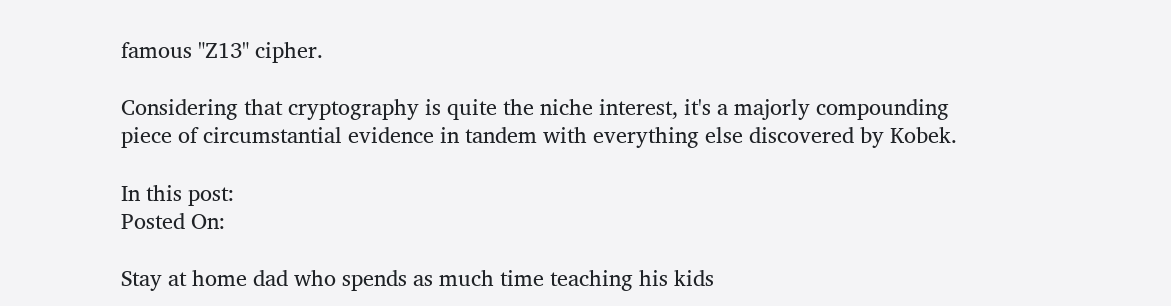famous "Z13" cipher.

Considering that cryptography is quite the niche interest, it's a majorly compounding piece of circumstantial evidence in tandem with everything else discovered by Kobek.

In this post:
Posted On:

Stay at home dad who spends as much time teaching his kids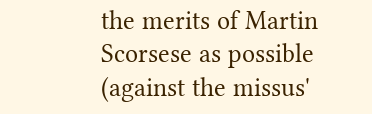the merits of Martin Scorsese as possible (against the missus'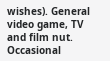wishes). General video game, TV and film nut. Occasional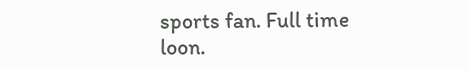sports fan. Full time loon.